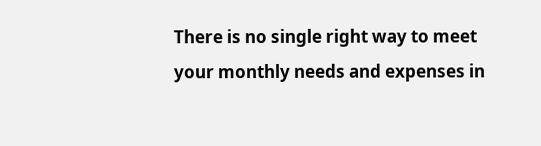There is no single right way to meet your monthly needs and expenses in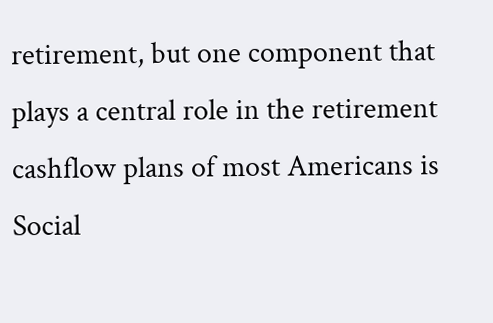retirement, but one component that plays a central role in the retirement cashflow plans of most Americans is Social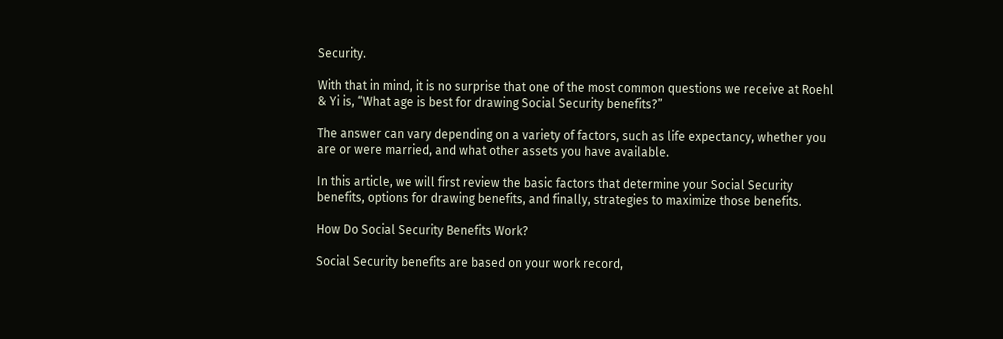Security.

With that in mind, it is no surprise that one of the most common questions we receive at Roehl & Yi is, “What age is best for drawing Social Security benefits?”

The answer can vary depending on a variety of factors, such as life expectancy, whether you are or were married, and what other assets you have available.

In this article, we will first review the basic factors that determine your Social Security benefits, options for drawing benefits, and finally, strategies to maximize those benefits.

How Do Social Security Benefits Work?

Social Security benefits are based on your work record,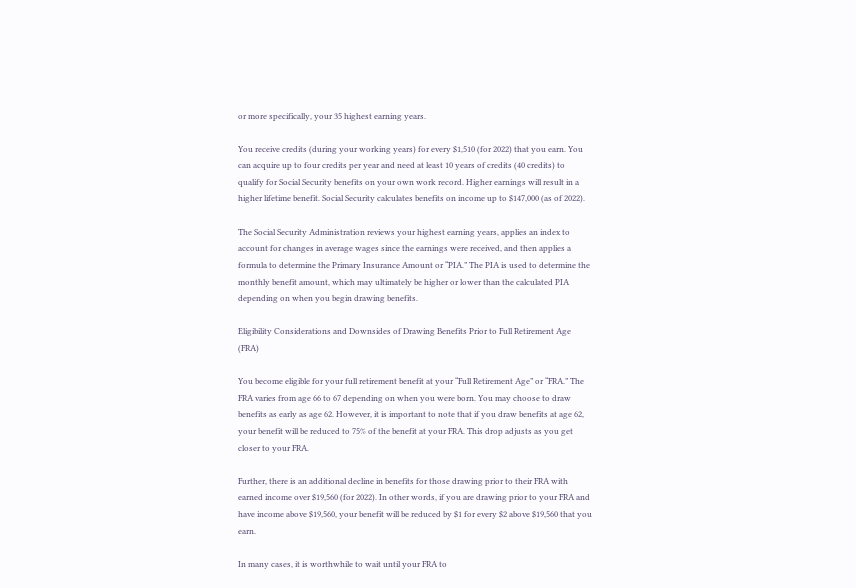or more specifically, your 35 highest earning years.

You receive credits (during your working years) for every $1,510 (for 2022) that you earn. You can acquire up to four credits per year and need at least 10 years of credits (40 credits) to qualify for Social Security benefits on your own work record. Higher earnings will result in a higher lifetime benefit. Social Security calculates benefits on income up to $147,000 (as of 2022).

The Social Security Administration reviews your highest earning years, applies an index to account for changes in average wages since the earnings were received, and then applies a formula to determine the Primary Insurance Amount or “PIA.” The PIA is used to determine the monthly benefit amount, which may ultimately be higher or lower than the calculated PIA depending on when you begin drawing benefits.

Eligibility Considerations and Downsides of Drawing Benefits Prior to Full Retirement Age (FRA)

You become eligible for your full retirement benefit at your “Full Retirement Age” or “FRA.” The FRA varies from age 66 to 67 depending on when you were born. You may choose to draw benefits as early as age 62. However, it is important to note that if you draw benefits at age 62, your benefit will be reduced to 75% of the benefit at your FRA. This drop adjusts as you get closer to your FRA.

Further, there is an additional decline in benefits for those drawing prior to their FRA with earned income over $19,560 (for 2022). In other words, if you are drawing prior to your FRA and have income above $19,560, your benefit will be reduced by $1 for every $2 above $19,560 that you earn.

In many cases, it is worthwhile to wait until your FRA to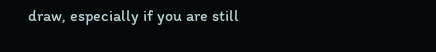draw, especially if you are still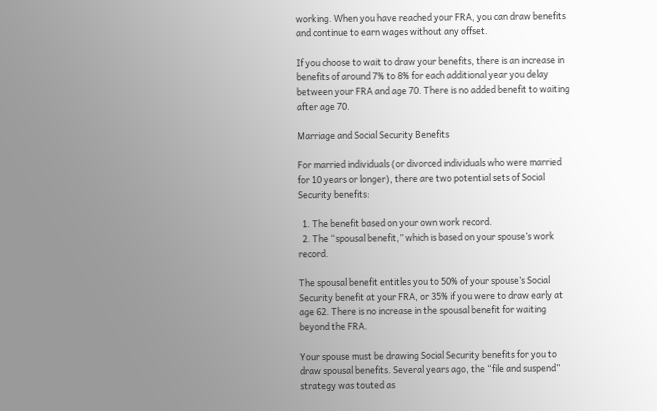working. When you have reached your FRA, you can draw benefits and continue to earn wages without any offset.

If you choose to wait to draw your benefits, there is an increase in benefits of around 7% to 8% for each additional year you delay between your FRA and age 70. There is no added benefit to waiting after age 70.

Marriage and Social Security Benefits

For married individuals (or divorced individuals who were married for 10 years or longer), there are two potential sets of Social Security benefits:

  1. The benefit based on your own work record.
  2. The “spousal benefit,” which is based on your spouse’s work record.

The spousal benefit entitles you to 50% of your spouse’s Social Security benefit at your FRA, or 35% if you were to draw early at age 62. There is no increase in the spousal benefit for waiting beyond the FRA.

Your spouse must be drawing Social Security benefits for you to draw spousal benefits. Several years ago, the “file and suspend” strategy was touted as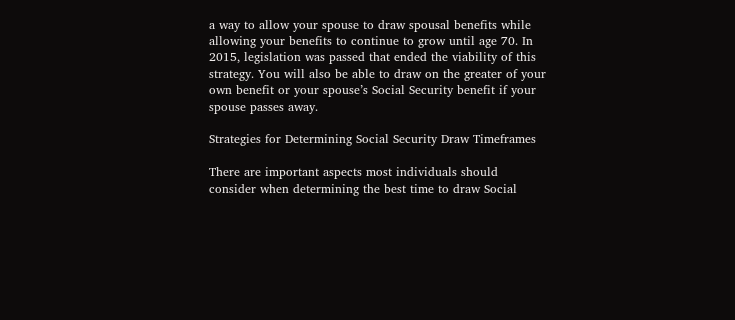a way to allow your spouse to draw spousal benefits while allowing your benefits to continue to grow until age 70. In 2015, legislation was passed that ended the viability of this strategy. You will also be able to draw on the greater of your own benefit or your spouse’s Social Security benefit if your spouse passes away.

Strategies for Determining Social Security Draw Timeframes

There are important aspects most individuals should consider when determining the best time to draw Social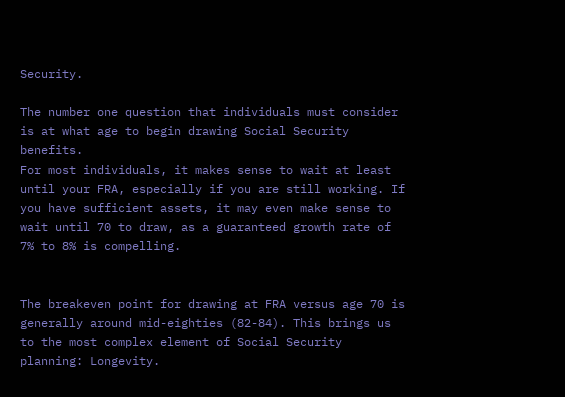Security.

The number one question that individuals must consider is at what age to begin drawing Social Security benefits.
For most individuals, it makes sense to wait at least until your FRA, especially if you are still working. If you have sufficient assets, it may even make sense to wait until 70 to draw, as a guaranteed growth rate of 7% to 8% is compelling.


The breakeven point for drawing at FRA versus age 70 is generally around mid-eighties (82-84). This brings us to the most complex element of Social Security planning: Longevity.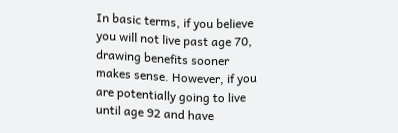In basic terms, if you believe you will not live past age 70, drawing benefits sooner makes sense. However, if you are potentially going to live until age 92 and have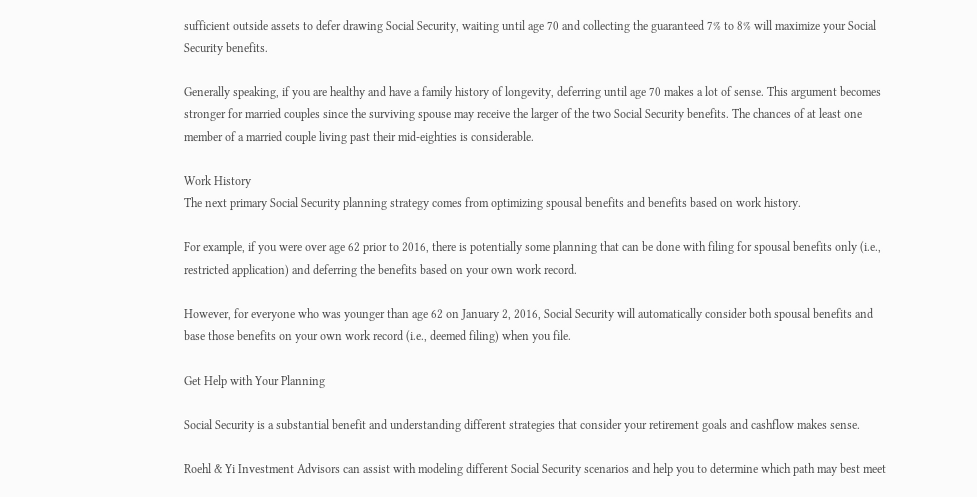sufficient outside assets to defer drawing Social Security, waiting until age 70 and collecting the guaranteed 7% to 8% will maximize your Social Security benefits.

Generally speaking, if you are healthy and have a family history of longevity, deferring until age 70 makes a lot of sense. This argument becomes stronger for married couples since the surviving spouse may receive the larger of the two Social Security benefits. The chances of at least one member of a married couple living past their mid-eighties is considerable.

Work History
The next primary Social Security planning strategy comes from optimizing spousal benefits and benefits based on work history.

For example, if you were over age 62 prior to 2016, there is potentially some planning that can be done with filing for spousal benefits only (i.e., restricted application) and deferring the benefits based on your own work record.

However, for everyone who was younger than age 62 on January 2, 2016, Social Security will automatically consider both spousal benefits and base those benefits on your own work record (i.e., deemed filing) when you file.

Get Help with Your Planning

Social Security is a substantial benefit and understanding different strategies that consider your retirement goals and cashflow makes sense.

Roehl & Yi Investment Advisors can assist with modeling different Social Security scenarios and help you to determine which path may best meet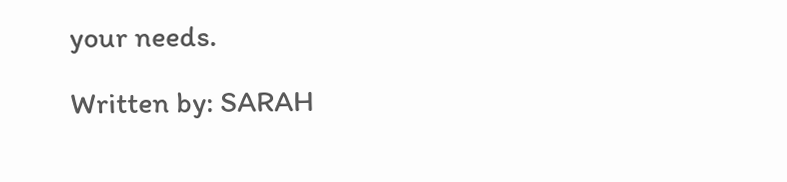your needs.

Written by: SARAH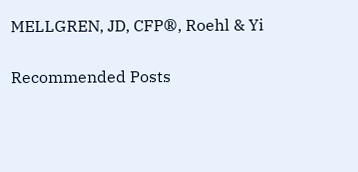MELLGREN, JD, CFP®, Roehl & Yi

Recommended Posts